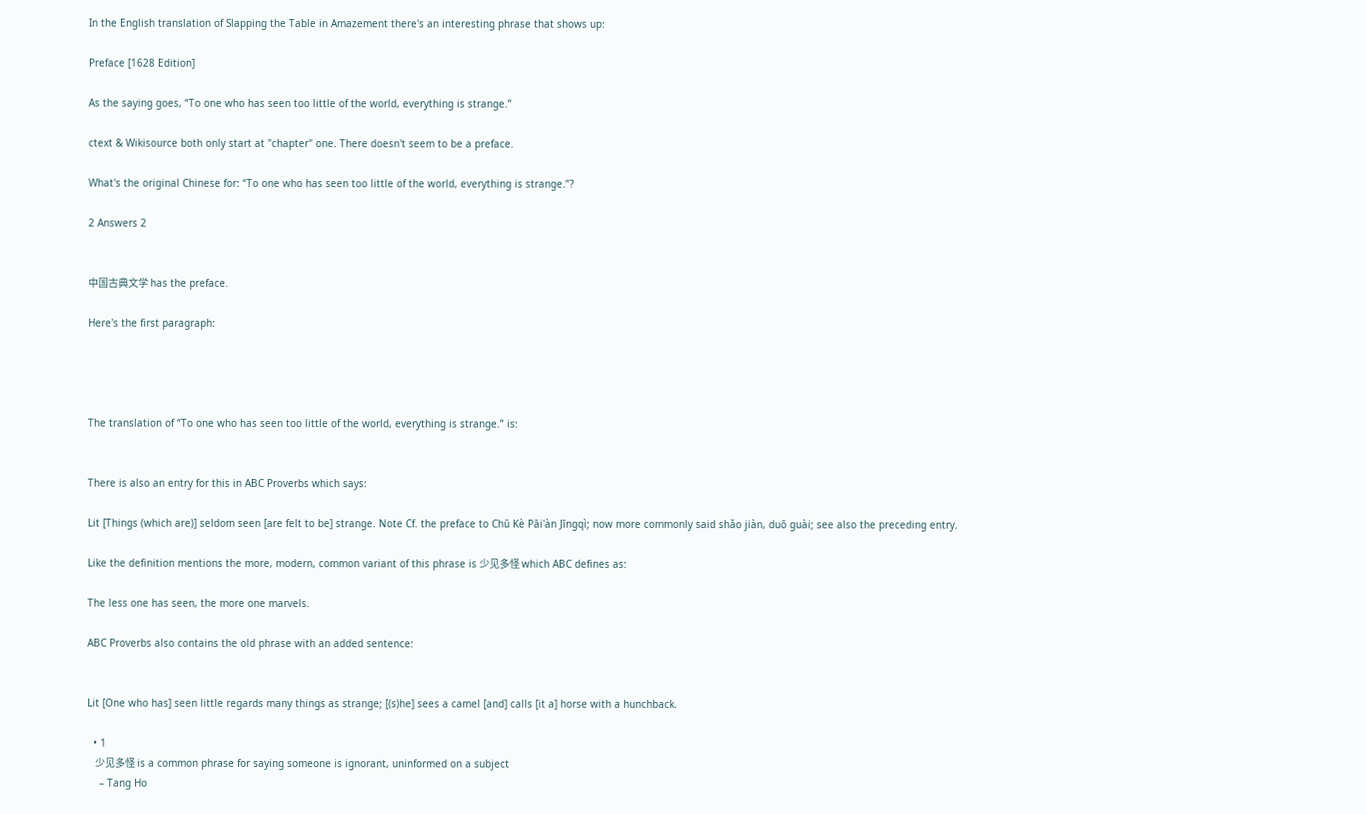In the English translation of Slapping the Table in Amazement there's an interesting phrase that shows up:

Preface [1628 Edition]

As the saying goes, “To one who has seen too little of the world, everything is strange.”

ctext & Wikisource both only start at "chapter" one. There doesn't seem to be a preface.

What's the original Chinese for: “To one who has seen too little of the world, everything is strange.”?

2 Answers 2


中国古典文学 has the preface.

Here's the first paragraph:




The translation of “To one who has seen too little of the world, everything is strange.” is:


There is also an entry for this in ABC Proverbs which says:

Lit [Things (which are)] seldom seen [are felt to be] strange. Note Cf. the preface to Chū Kè Pāi'àn Jīngqì; now more commonly said shǎo jiàn, duō guài; see also the preceding entry.

Like the definition mentions the more, modern, common variant of this phrase is 少见多怪 which ABC defines as:

The less one has seen, the more one marvels.

ABC Proverbs also contains the old phrase with an added sentence:


Lit [One who has] seen little regards many things as strange; [(s)he] sees a camel [and] calls [it a] horse with a hunchback.

  • 1
    少见多怪 is a common phrase for saying someone is ignorant, uninformed on a subject
    – Tang Ho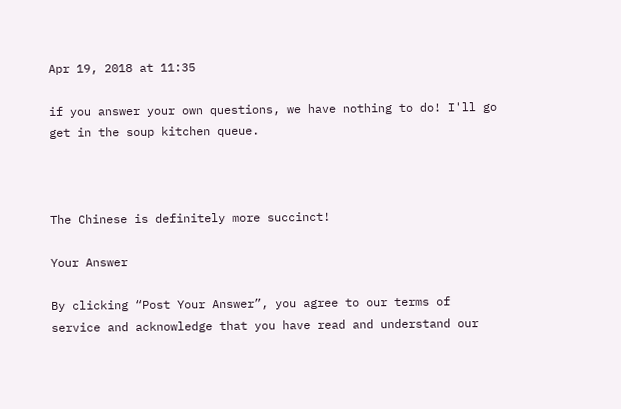Apr 19, 2018 at 11:35

if you answer your own questions, we have nothing to do! I'll go get in the soup kitchen queue.



The Chinese is definitely more succinct!

Your Answer

By clicking “Post Your Answer”, you agree to our terms of service and acknowledge that you have read and understand our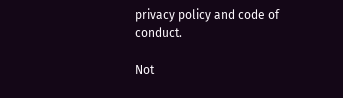privacy policy and code of conduct.

Not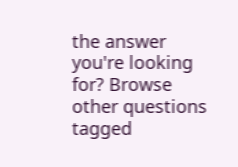the answer you're looking for? Browse other questions tagged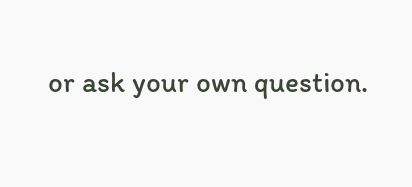or ask your own question.